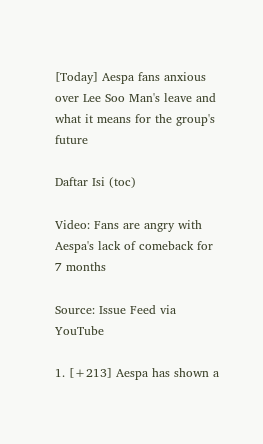[Today] Aespa fans anxious over Lee Soo Man's leave and what it means for the group's future

Daftar Isi (toc)

Video: Fans are angry with Aespa's lack of comeback for 7 months

Source: Issue Feed via YouTube

1. [+213] Aespa has shown a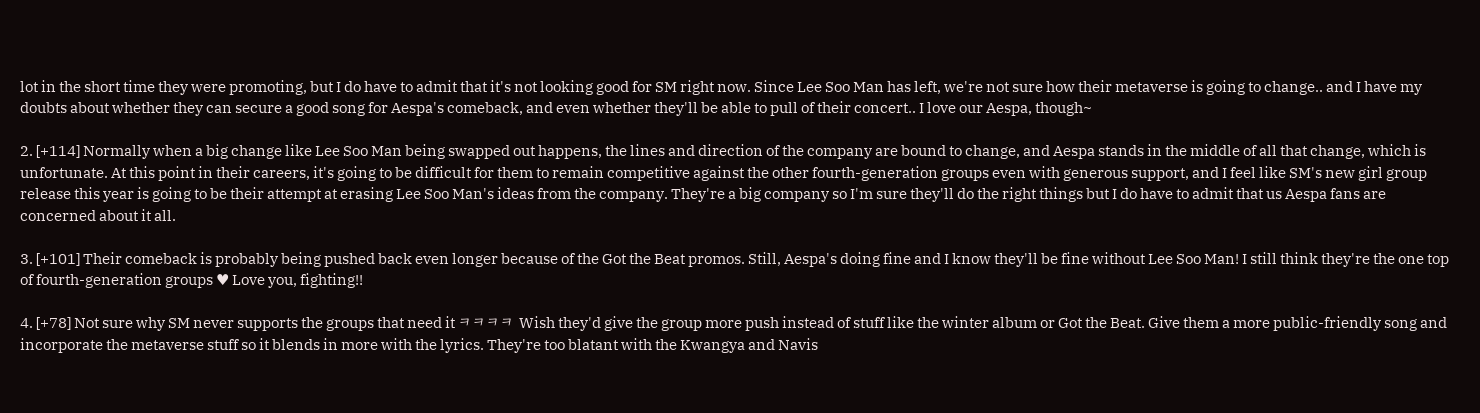lot in the short time they were promoting, but I do have to admit that it's not looking good for SM right now. Since Lee Soo Man has left, we're not sure how their metaverse is going to change.. and I have my doubts about whether they can secure a good song for Aespa's comeback, and even whether they'll be able to pull of their concert.. I love our Aespa, though~

2. [+114] Normally when a big change like Lee Soo Man being swapped out happens, the lines and direction of the company are bound to change, and Aespa stands in the middle of all that change, which is unfortunate. At this point in their careers, it's going to be difficult for them to remain competitive against the other fourth-generation groups even with generous support, and I feel like SM's new girl group release this year is going to be their attempt at erasing Lee Soo Man's ideas from the company. They're a big company so I'm sure they'll do the right things but I do have to admit that us Aespa fans are concerned about it all.

3. [+101] Their comeback is probably being pushed back even longer because of the Got the Beat promos. Still, Aespa's doing fine and I know they'll be fine without Lee Soo Man! I still think they're the one top of fourth-generation groups ♥ Love you, fighting!!

4. [+78] Not sure why SM never supports the groups that need it ㅋㅋㅋㅋ Wish they'd give the group more push instead of stuff like the winter album or Got the Beat. Give them a more public-friendly song and incorporate the metaverse stuff so it blends in more with the lyrics. They're too blatant with the Kwangya and Navis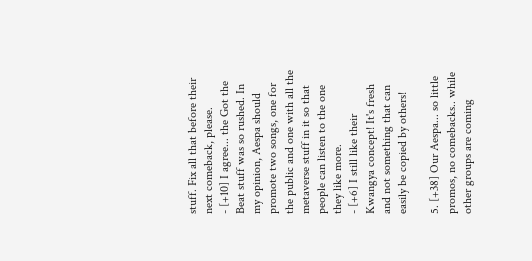stuff. Fix all that before their next comeback, please.
- [+10] I agree... the Got the Beat stuff was so rushed. In my opinion, Aespa should promote two songs, one for the public and one with all the metaverse stuff in it so that people can listen to the one they like more.
- [+6] I still like their Kwangya concept! It's fresh and not something that can easily be copied by others!

5. [+38] Our Aespa... so little promos, no comebacks.. while other groups are coming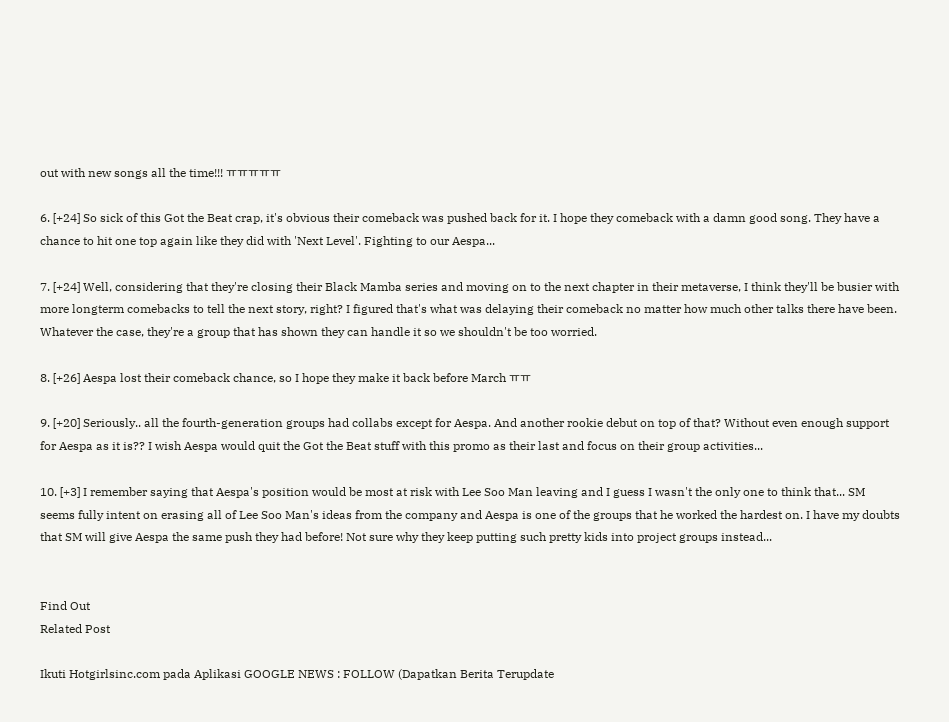out with new songs all the time!!! ㅠㅠㅠㅠㅠ

6. [+24] So sick of this Got the Beat crap, it's obvious their comeback was pushed back for it. I hope they comeback with a damn good song. They have a chance to hit one top again like they did with 'Next Level'. Fighting to our Aespa...

7. [+24] Well, considering that they're closing their Black Mamba series and moving on to the next chapter in their metaverse, I think they'll be busier with more longterm comebacks to tell the next story, right? I figured that's what was delaying their comeback no matter how much other talks there have been. Whatever the case, they're a group that has shown they can handle it so we shouldn't be too worried.

8. [+26] Aespa lost their comeback chance, so I hope they make it back before March ㅠㅠ

9. [+20] Seriously.. all the fourth-generation groups had collabs except for Aespa. And another rookie debut on top of that? Without even enough support for Aespa as it is?? I wish Aespa would quit the Got the Beat stuff with this promo as their last and focus on their group activities...

10. [+3] I remember saying that Aespa's position would be most at risk with Lee Soo Man leaving and I guess I wasn't the only one to think that... SM seems fully intent on erasing all of Lee Soo Man's ideas from the company and Aespa is one of the groups that he worked the hardest on. I have my doubts that SM will give Aespa the same push they had before! Not sure why they keep putting such pretty kids into project groups instead...


Find Out
Related Post

Ikuti Hotgirlsinc.com pada Aplikasi GOOGLE NEWS : FOLLOW (Dapatkan Berita Terupdate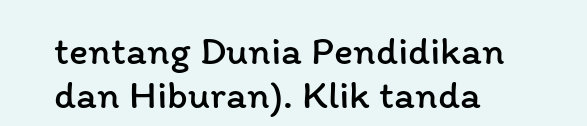tentang Dunia Pendidikan dan Hiburan). Klik tanda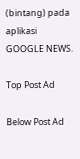(bintang) pada aplikasi GOOGLE NEWS.

Top Post Ad

Below Post Ad